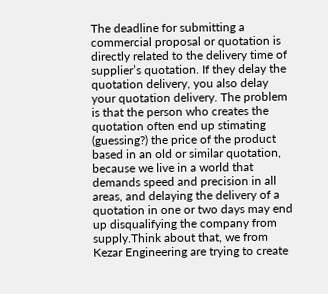The deadline for submitting a commercial proposal or quotation is directly related to the delivery time of supplier’s quotation. If they delay the quotation delivery, you also delay your quotation delivery. The problem is that the person who creates the quotation often end up stimating (guessing?) the price of the product based in an old or similar quotation, because we live in a world that demands speed and precision in all areas, and delaying the delivery of a quotation in one or two days may end up disqualifying the company from supply.Think about that, we from Kezar Engineering are trying to create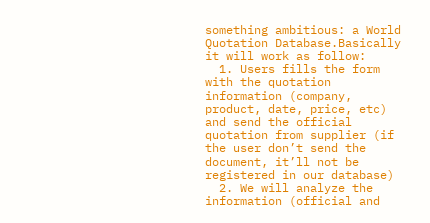something ambitious: a World Quotation Database.Basically it will work as follow:
  1. Users fills the form with the quotation information (company, product, date, price, etc) and send the official quotation from supplier (if the user don’t send the document, it’ll not be registered in our database)
  2. We will analyze the information (official and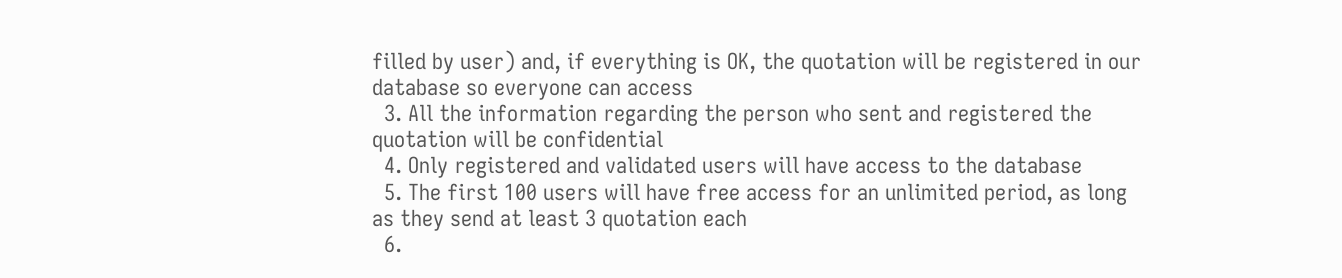filled by user) and, if everything is OK, the quotation will be registered in our database so everyone can access
  3. All the information regarding the person who sent and registered the quotation will be confidential
  4. Only registered and validated users will have access to the database
  5. The first 100 users will have free access for an unlimited period, as long as they send at least 3 quotation each
  6.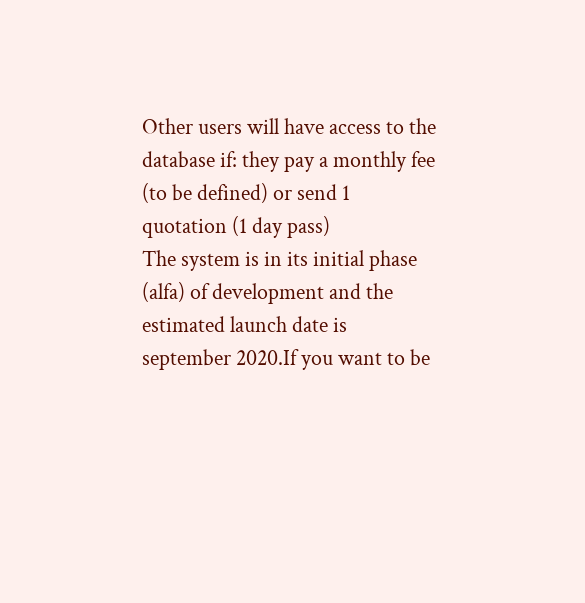Other users will have access to the database if: they pay a monthly fee (to be defined) or send 1 quotation (1 day pass)
The system is in its initial phase (alfa) of development and the estimated launch date is september 2020.If you want to be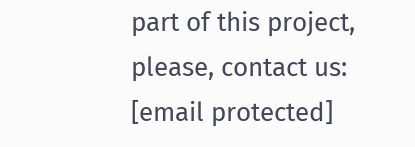part of this project, please, contact us:  [email protected]